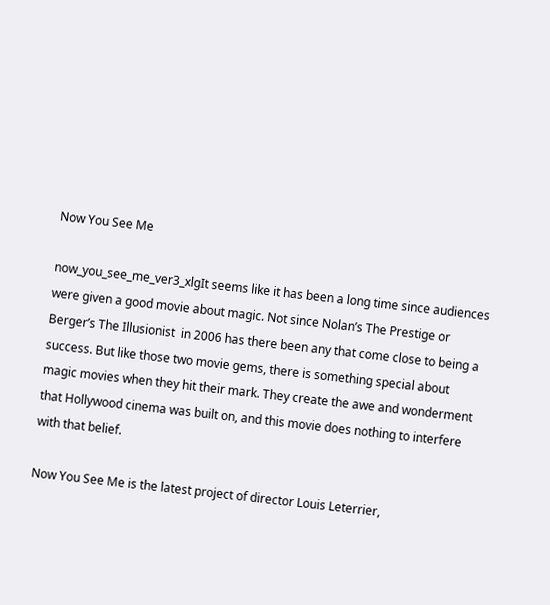Now You See Me

now_you_see_me_ver3_xlgIt seems like it has been a long time since audiences were given a good movie about magic. Not since Nolan’s The Prestige or Berger’s The Illusionist  in 2006 has there been any that come close to being a success. But like those two movie gems, there is something special about magic movies when they hit their mark. They create the awe and wonderment that Hollywood cinema was built on, and this movie does nothing to interfere with that belief.

Now You See Me is the latest project of director Louis Leterrier,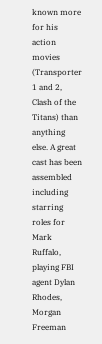known more for his action movies (Transporter 1 and 2, Clash of the Titans) than anything else. A great cast has been assembled including starring roles for Mark Ruffalo, playing FBI agent Dylan Rhodes, Morgan Freeman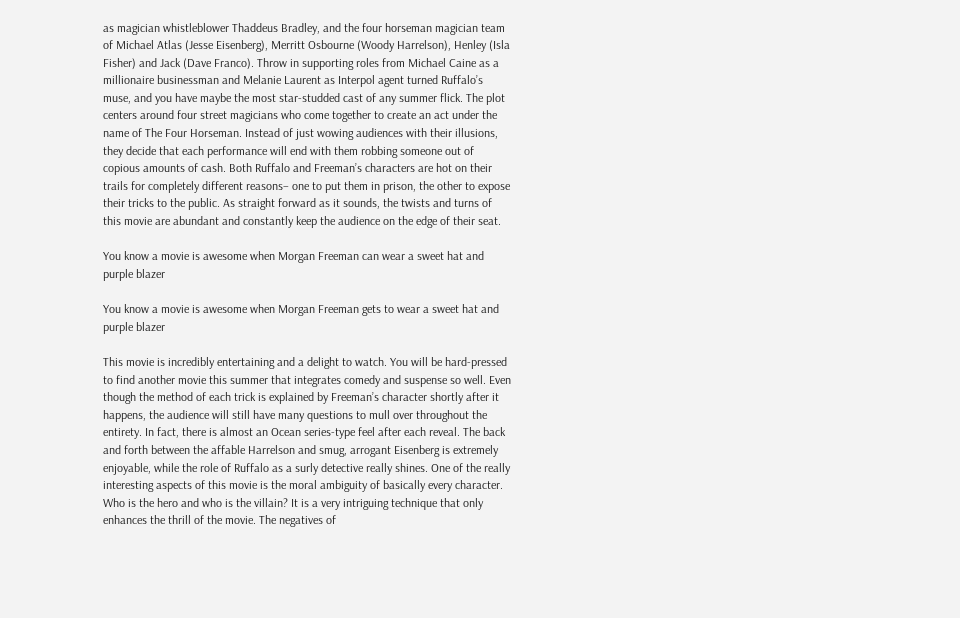as magician whistleblower Thaddeus Bradley, and the four horseman magician team of Michael Atlas (Jesse Eisenberg), Merritt Osbourne (Woody Harrelson), Henley (Isla Fisher) and Jack (Dave Franco). Throw in supporting roles from Michael Caine as a millionaire businessman and Melanie Laurent as Interpol agent turned Ruffalo’s muse, and you have maybe the most star-studded cast of any summer flick. The plot centers around four street magicians who come together to create an act under the name of The Four Horseman. Instead of just wowing audiences with their illusions, they decide that each performance will end with them robbing someone out of copious amounts of cash. Both Ruffalo and Freeman’s characters are hot on their trails for completely different reasons– one to put them in prison, the other to expose their tricks to the public. As straight forward as it sounds, the twists and turns of this movie are abundant and constantly keep the audience on the edge of their seat.

You know a movie is awesome when Morgan Freeman can wear a sweet hat and purple blazer

You know a movie is awesome when Morgan Freeman gets to wear a sweet hat and purple blazer

This movie is incredibly entertaining and a delight to watch. You will be hard-pressed to find another movie this summer that integrates comedy and suspense so well. Even though the method of each trick is explained by Freeman’s character shortly after it happens, the audience will still have many questions to mull over throughout the entirety. In fact, there is almost an Ocean series-type feel after each reveal. The back and forth between the affable Harrelson and smug, arrogant Eisenberg is extremely enjoyable, while the role of Ruffalo as a surly detective really shines. One of the really interesting aspects of this movie is the moral ambiguity of basically every character. Who is the hero and who is the villain? It is a very intriguing technique that only enhances the thrill of the movie. The negatives of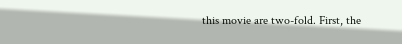this movie are two-fold. First, the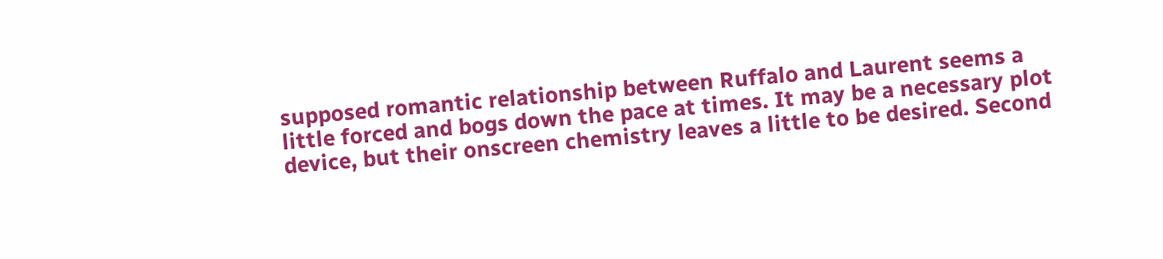supposed romantic relationship between Ruffalo and Laurent seems a little forced and bogs down the pace at times. It may be a necessary plot device, but their onscreen chemistry leaves a little to be desired. Second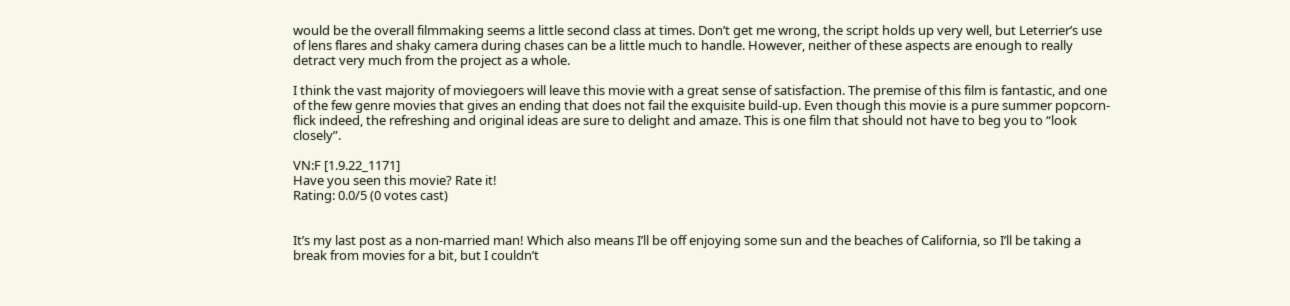would be the overall filmmaking seems a little second class at times. Don’t get me wrong, the script holds up very well, but Leterrier’s use of lens flares and shaky camera during chases can be a little much to handle. However, neither of these aspects are enough to really detract very much from the project as a whole.

I think the vast majority of moviegoers will leave this movie with a great sense of satisfaction. The premise of this film is fantastic, and one of the few genre movies that gives an ending that does not fail the exquisite build-up. Even though this movie is a pure summer popcorn-flick indeed, the refreshing and original ideas are sure to delight and amaze. This is one film that should not have to beg you to “look closely”.

VN:F [1.9.22_1171]
Have you seen this movie? Rate it!
Rating: 0.0/5 (0 votes cast)


It’s my last post as a non-married man! Which also means I’ll be off enjoying some sun and the beaches of California, so I’ll be taking a break from movies for a bit, but I couldn’t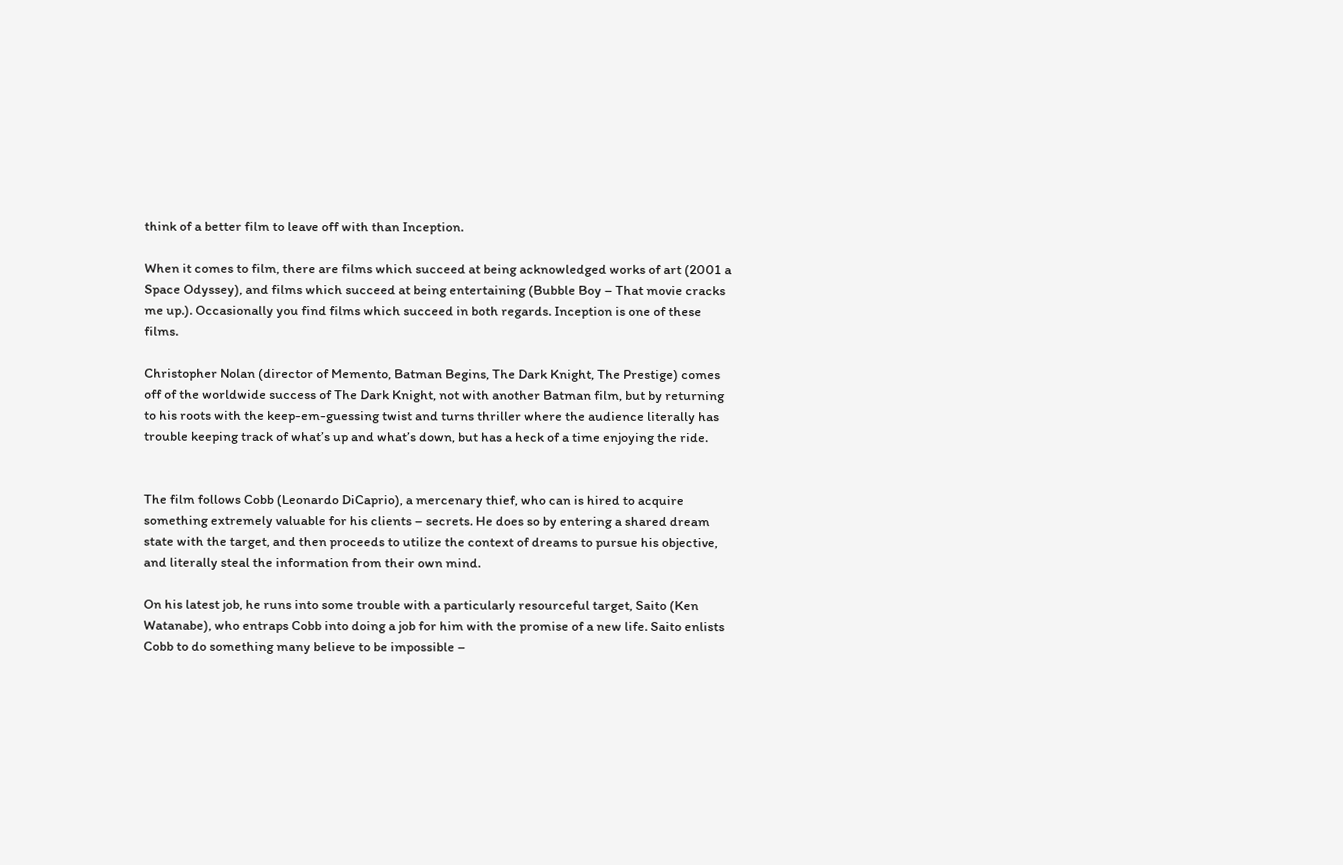think of a better film to leave off with than Inception.

When it comes to film, there are films which succeed at being acknowledged works of art (2001 a Space Odyssey), and films which succeed at being entertaining (Bubble Boy – That movie cracks me up.). Occasionally you find films which succeed in both regards. Inception is one of these films.

Christopher Nolan (director of Memento, Batman Begins, The Dark Knight, The Prestige) comes off of the worldwide success of The Dark Knight, not with another Batman film, but by returning to his roots with the keep-em-guessing twist and turns thriller where the audience literally has trouble keeping track of what’s up and what’s down, but has a heck of a time enjoying the ride.


The film follows Cobb (Leonardo DiCaprio), a mercenary thief, who can is hired to acquire something extremely valuable for his clients – secrets. He does so by entering a shared dream state with the target, and then proceeds to utilize the context of dreams to pursue his objective, and literally steal the information from their own mind.

On his latest job, he runs into some trouble with a particularly resourceful target, Saito (Ken Watanabe), who entraps Cobb into doing a job for him with the promise of a new life. Saito enlists Cobb to do something many believe to be impossible –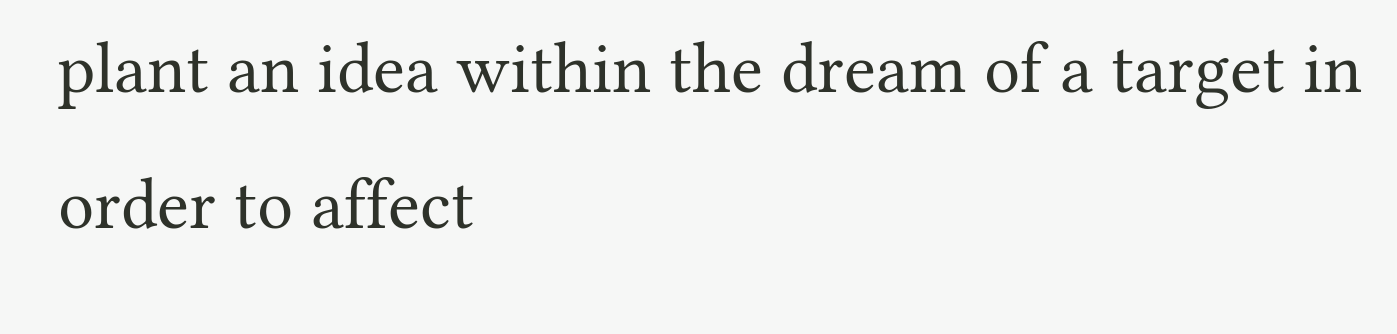plant an idea within the dream of a target in order to affect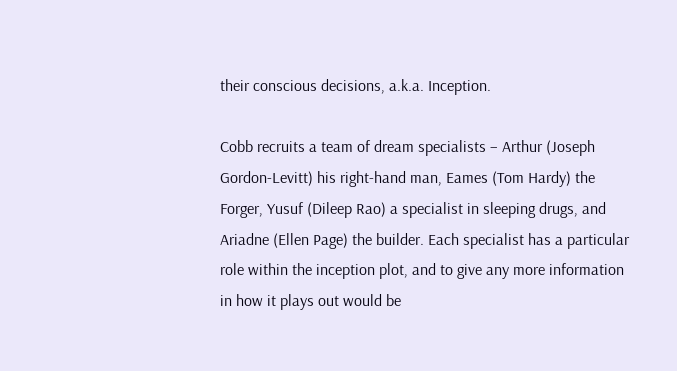their conscious decisions, a.k.a. Inception.

Cobb recruits a team of dream specialists – Arthur (Joseph Gordon-Levitt) his right-hand man, Eames (Tom Hardy) the Forger, Yusuf (Dileep Rao) a specialist in sleeping drugs, and Ariadne (Ellen Page) the builder. Each specialist has a particular role within the inception plot, and to give any more information in how it plays out would be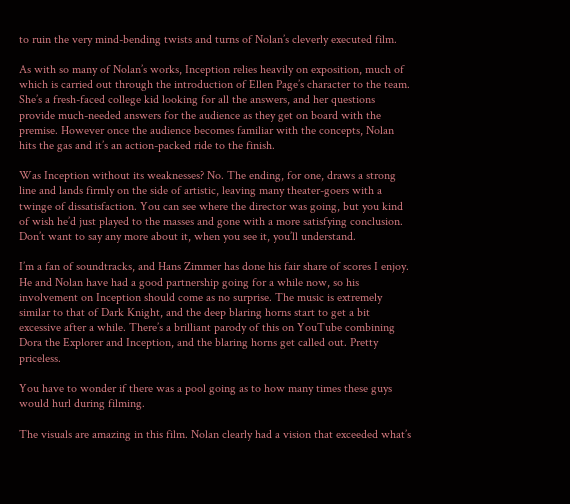to ruin the very mind-bending twists and turns of Nolan’s cleverly executed film.

As with so many of Nolan’s works, Inception relies heavily on exposition, much of which is carried out through the introduction of Ellen Page’s character to the team. She’s a fresh-faced college kid looking for all the answers, and her questions provide much-needed answers for the audience as they get on board with the premise. However once the audience becomes familiar with the concepts, Nolan hits the gas and it’s an action-packed ride to the finish.

Was Inception without its weaknesses? No. The ending, for one, draws a strong line and lands firmly on the side of artistic, leaving many theater-goers with a twinge of dissatisfaction. You can see where the director was going, but you kind of wish he’d just played to the masses and gone with a more satisfying conclusion. Don’t want to say any more about it, when you see it, you’ll understand.

I’m a fan of soundtracks, and Hans Zimmer has done his fair share of scores I enjoy. He and Nolan have had a good partnership going for a while now, so his involvement on Inception should come as no surprise. The music is extremely similar to that of Dark Knight, and the deep blaring horns start to get a bit excessive after a while. There’s a brilliant parody of this on YouTube combining Dora the Explorer and Inception, and the blaring horns get called out. Pretty priceless.

You have to wonder if there was a pool going as to how many times these guys would hurl during filming.

The visuals are amazing in this film. Nolan clearly had a vision that exceeded what’s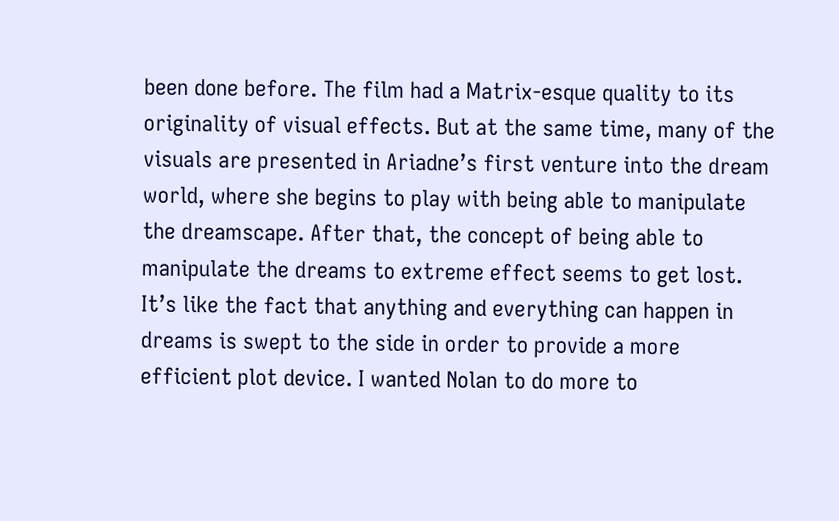been done before. The film had a Matrix-esque quality to its originality of visual effects. But at the same time, many of the visuals are presented in Ariadne’s first venture into the dream world, where she begins to play with being able to manipulate the dreamscape. After that, the concept of being able to manipulate the dreams to extreme effect seems to get lost. It’s like the fact that anything and everything can happen in dreams is swept to the side in order to provide a more efficient plot device. I wanted Nolan to do more to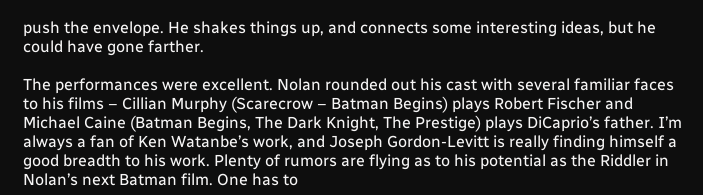push the envelope. He shakes things up, and connects some interesting ideas, but he could have gone farther.

The performances were excellent. Nolan rounded out his cast with several familiar faces to his films – Cillian Murphy (Scarecrow – Batman Begins) plays Robert Fischer and Michael Caine (Batman Begins, The Dark Knight, The Prestige) plays DiCaprio’s father. I’m always a fan of Ken Watanbe’s work, and Joseph Gordon-Levitt is really finding himself a good breadth to his work. Plenty of rumors are flying as to his potential as the Riddler in Nolan’s next Batman film. One has to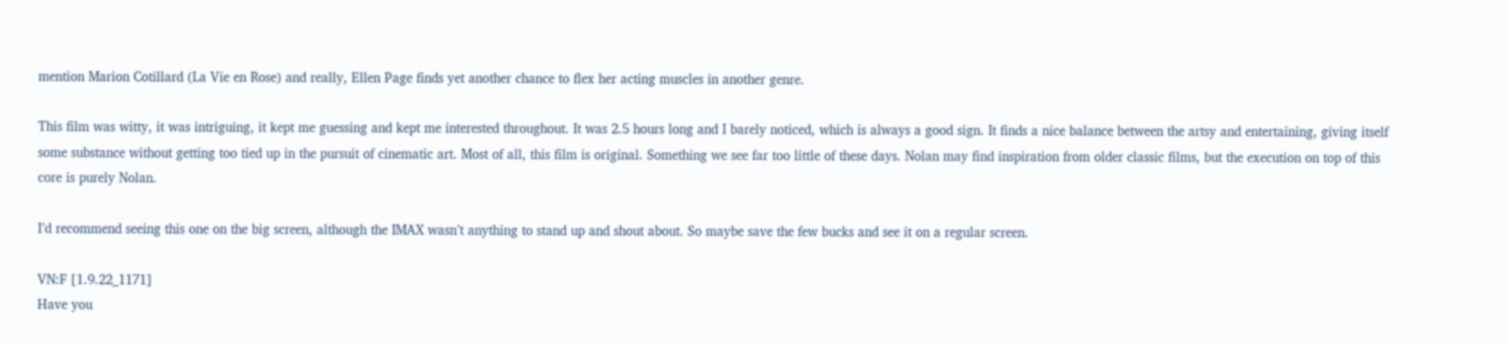mention Marion Cotillard (La Vie en Rose) and really, Ellen Page finds yet another chance to flex her acting muscles in another genre.

This film was witty, it was intriguing, it kept me guessing and kept me interested throughout. It was 2.5 hours long and I barely noticed, which is always a good sign. It finds a nice balance between the artsy and entertaining, giving itself some substance without getting too tied up in the pursuit of cinematic art. Most of all, this film is original. Something we see far too little of these days. Nolan may find inspiration from older classic films, but the execution on top of this core is purely Nolan.

I’d recommend seeing this one on the big screen, although the IMAX wasn’t anything to stand up and shout about. So maybe save the few bucks and see it on a regular screen.

VN:F [1.9.22_1171]
Have you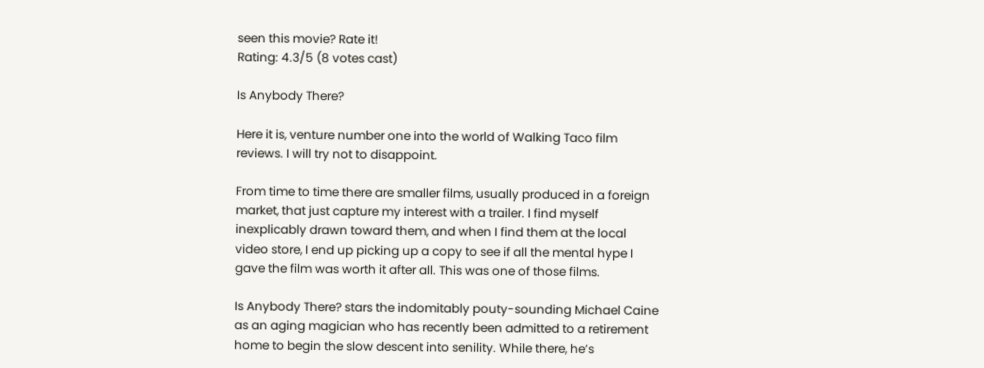seen this movie? Rate it!
Rating: 4.3/5 (8 votes cast)

Is Anybody There?

Here it is, venture number one into the world of Walking Taco film reviews. I will try not to disappoint.

From time to time there are smaller films, usually produced in a foreign market, that just capture my interest with a trailer. I find myself inexplicably drawn toward them, and when I find them at the local video store, I end up picking up a copy to see if all the mental hype I gave the film was worth it after all. This was one of those films.

Is Anybody There? stars the indomitably pouty-sounding Michael Caine as an aging magician who has recently been admitted to a retirement home to begin the slow descent into senility. While there, he’s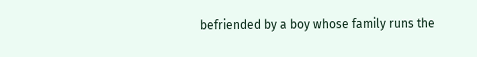befriended by a boy whose family runs the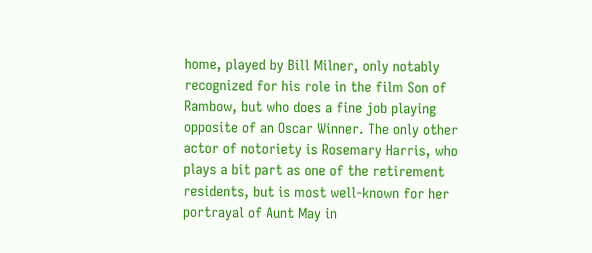home, played by Bill Milner, only notably recognized for his role in the film Son of Rambow, but who does a fine job playing opposite of an Oscar Winner. The only other actor of notoriety is Rosemary Harris, who plays a bit part as one of the retirement residents, but is most well-known for her portrayal of Aunt May in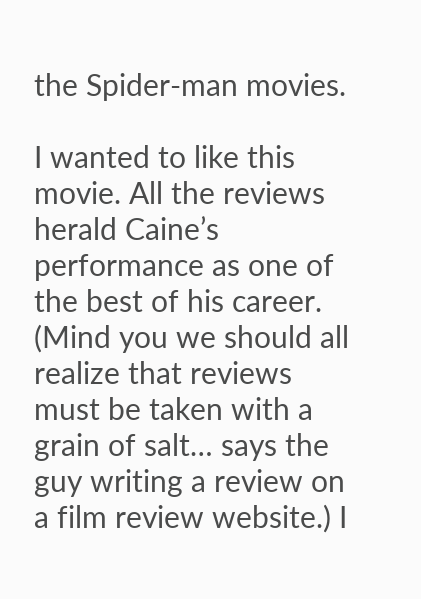the Spider-man movies.

I wanted to like this movie. All the reviews herald Caine’s performance as one of the best of his career. (Mind you we should all realize that reviews must be taken with a grain of salt… says the guy writing a review on a film review website.) I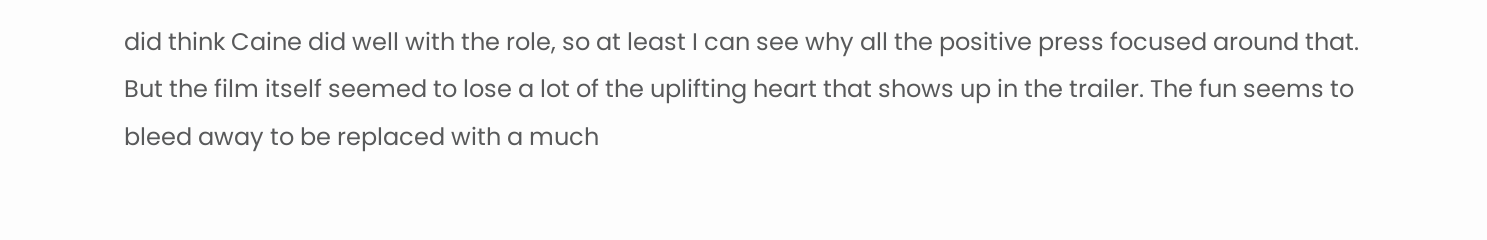did think Caine did well with the role, so at least I can see why all the positive press focused around that. But the film itself seemed to lose a lot of the uplifting heart that shows up in the trailer. The fun seems to bleed away to be replaced with a much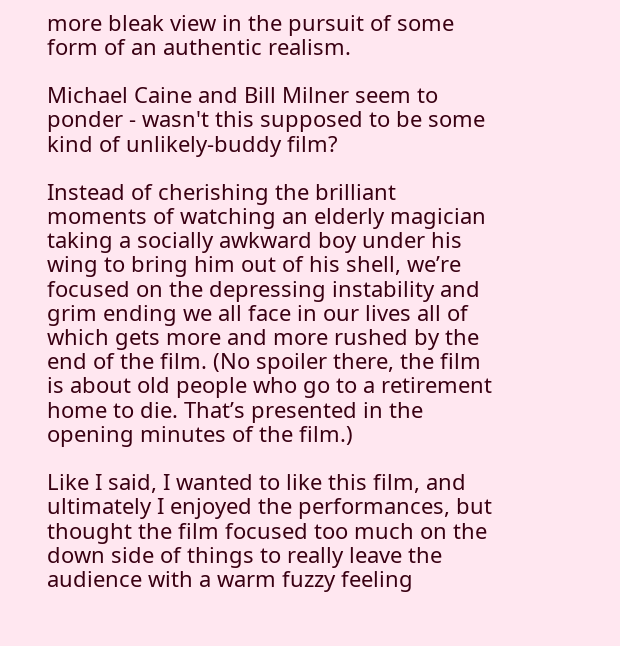more bleak view in the pursuit of some form of an authentic realism.

Michael Caine and Bill Milner seem to ponder - wasn't this supposed to be some kind of unlikely-buddy film?

Instead of cherishing the brilliant moments of watching an elderly magician taking a socially awkward boy under his wing to bring him out of his shell, we’re focused on the depressing instability and grim ending we all face in our lives all of which gets more and more rushed by the end of the film. (No spoiler there, the film is about old people who go to a retirement home to die. That’s presented in the opening minutes of the film.)

Like I said, I wanted to like this film, and ultimately I enjoyed the performances, but thought the film focused too much on the down side of things to really leave the audience with a warm fuzzy feeling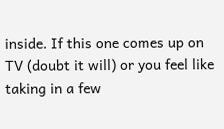inside. If this one comes up on TV (doubt it will) or you feel like taking in a few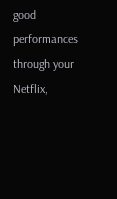good performances through your Netflix,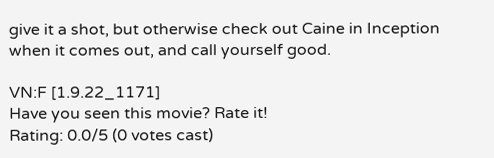give it a shot, but otherwise check out Caine in Inception when it comes out, and call yourself good.

VN:F [1.9.22_1171]
Have you seen this movie? Rate it!
Rating: 0.0/5 (0 votes cast)